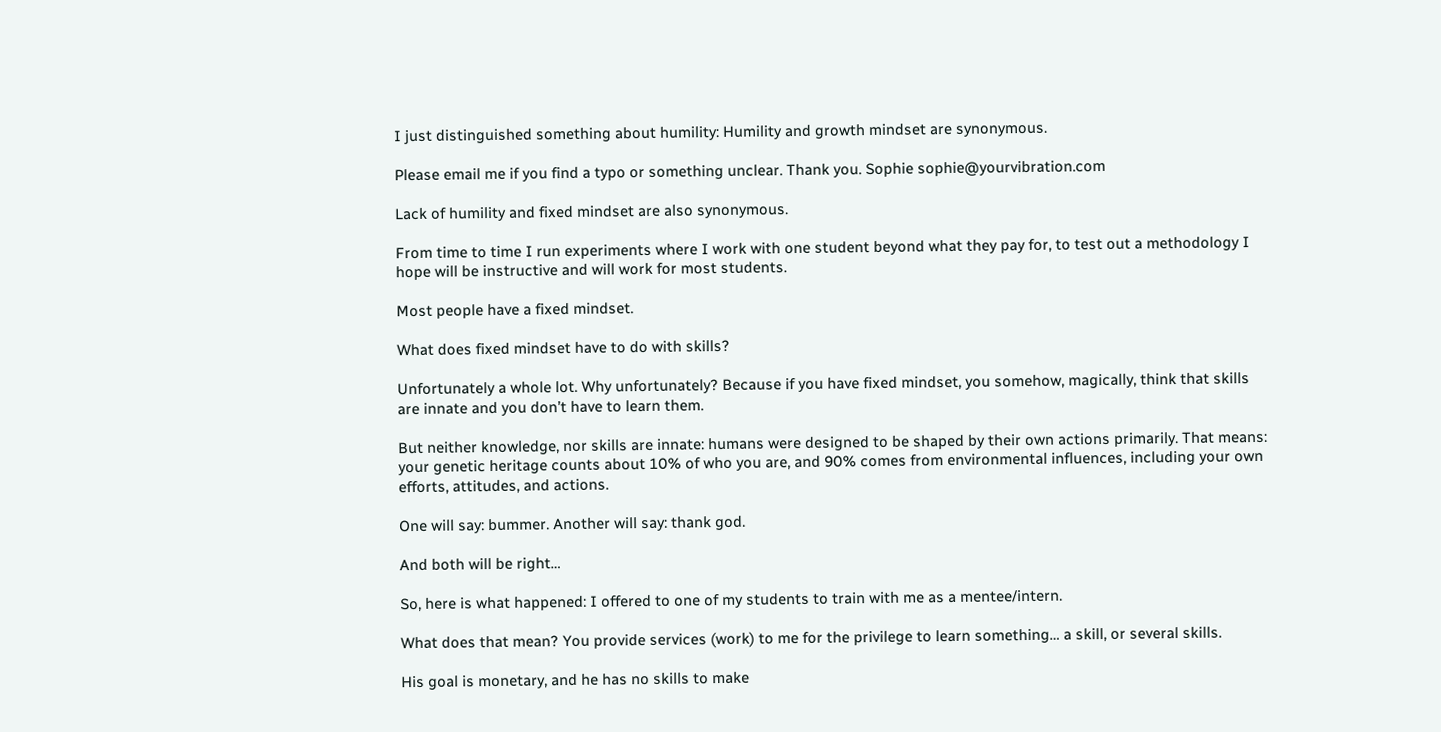I just distinguished something about humility: Humility and growth mindset are synonymous.

Please email me if you find a typo or something unclear. Thank you. Sophie sophie@yourvibration.com

Lack of humility and fixed mindset are also synonymous.

From time to time I run experiments where I work with one student beyond what they pay for, to test out a methodology I hope will be instructive and will work for most students.

Most people have a fixed mindset.

What does fixed mindset have to do with skills?

Unfortunately a whole lot. Why unfortunately? Because if you have fixed mindset, you somehow, magically, think that skills are innate and you don’t have to learn them.

But neither knowledge, nor skills are innate: humans were designed to be shaped by their own actions primarily. That means: your genetic heritage counts about 10% of who you are, and 90% comes from environmental influences, including your own efforts, attitudes, and actions.

One will say: bummer. Another will say: thank god.

And both will be right…

So, here is what happened: I offered to one of my students to train with me as a mentee/intern.

What does that mean? You provide services (work) to me for the privilege to learn something… a skill, or several skills.

His goal is monetary, and he has no skills to make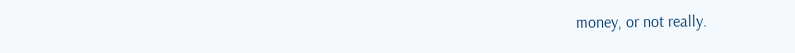money, or not really.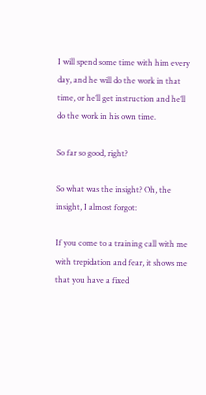I will spend some time with him every day, and he will do the work in that time, or he’ll get instruction and he’ll do the work in his own time.

So far so good, right?

So what was the insight? Oh, the insight, I almost forgot:

If you come to a training call with me with trepidation and fear, it shows me that you have a fixed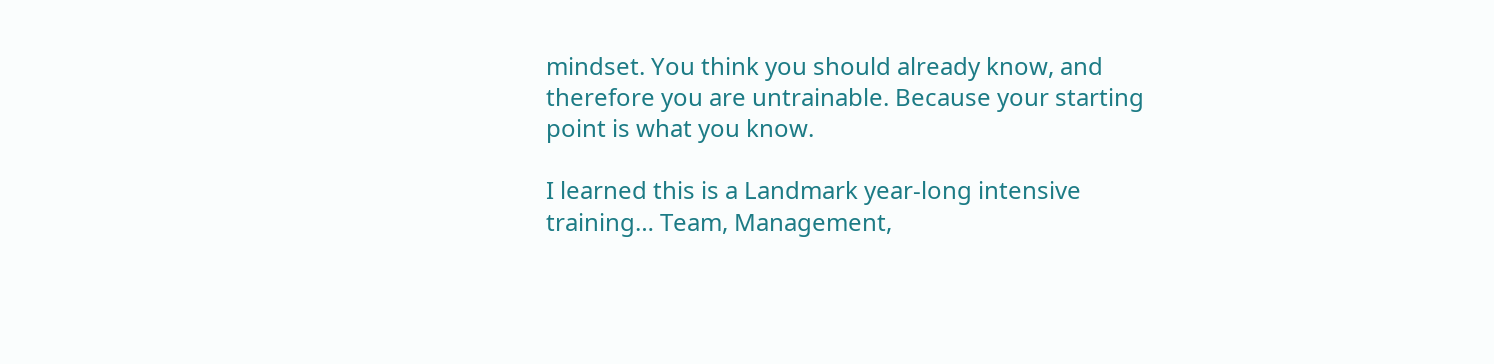mindset. You think you should already know, and therefore you are untrainable. Because your starting point is what you know.

I learned this is a Landmark year-long intensive training… Team, Management,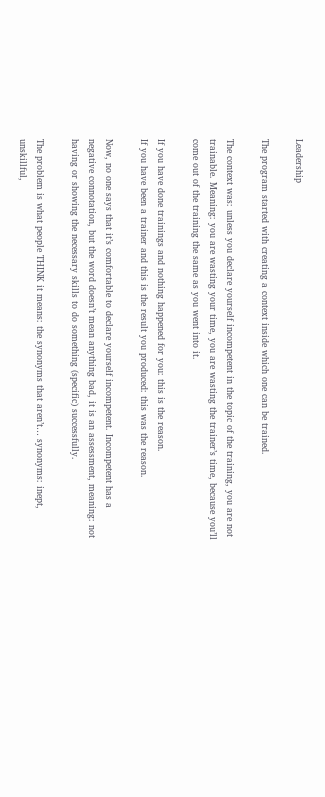Leadership

The program started with creating a context inside which one can be trained.

The context was: unless you declare yourself incompetent in the topic of the training, you are not trainable. Meaning: you are wasting your time, you are wasting the trainer’s time, because you’ll come out of the training the same as you went into it.

If you have done trainings and nothing happened for you: this is the reason.
If you have been a trainer and this is the result you produced: this was the reason.

Now, no one says that it’s comfortable to declare yourself incompetent. Incompetent has a negative connotation, but the word doesn’t mean anything bad, it is an assessment, meaning: not having or showing the necessary skills to do something (specific) successfully.

The problem is what people THINK it means: the synonyms that aren’t… synonyms: inept, unskillful,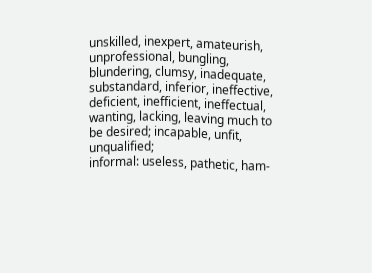unskilled, inexpert, amateurish, unprofessional, bungling, blundering, clumsy, inadequate, substandard, inferior, ineffective, deficient, inefficient, ineffectual, wanting, lacking, leaving much to be desired; incapable, unfit, unqualified;
informal: useless, pathetic, ham-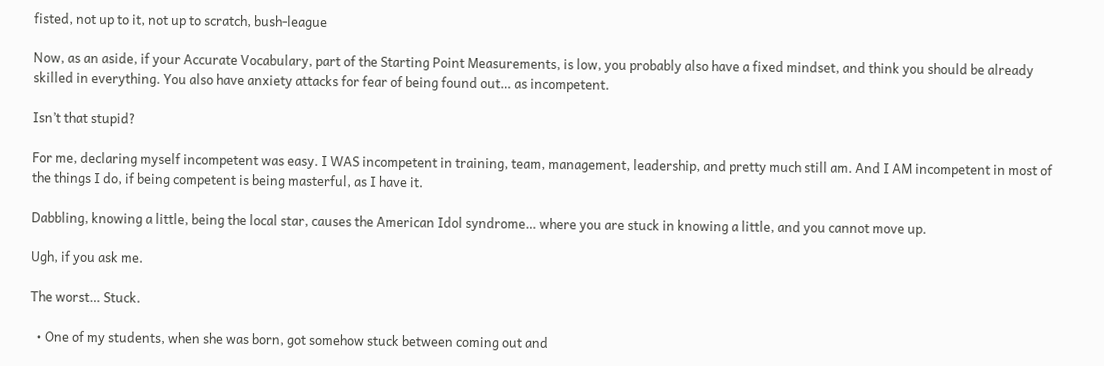fisted, not up to it, not up to scratch, bush-league

Now, as an aside, if your Accurate Vocabulary, part of the Starting Point Measurements, is low, you probably also have a fixed mindset, and think you should be already skilled in everything. You also have anxiety attacks for fear of being found out… as incompetent.

Isn’t that stupid?

For me, declaring myself incompetent was easy. I WAS incompetent in training, team, management, leadership, and pretty much still am. And I AM incompetent in most of the things I do, if being competent is being masterful, as I have it.

Dabbling, knowing a little, being the local star, causes the American Idol syndrome… where you are stuck in knowing a little, and you cannot move up.

Ugh, if you ask me.

The worst… Stuck.

  • One of my students, when she was born, got somehow stuck between coming out and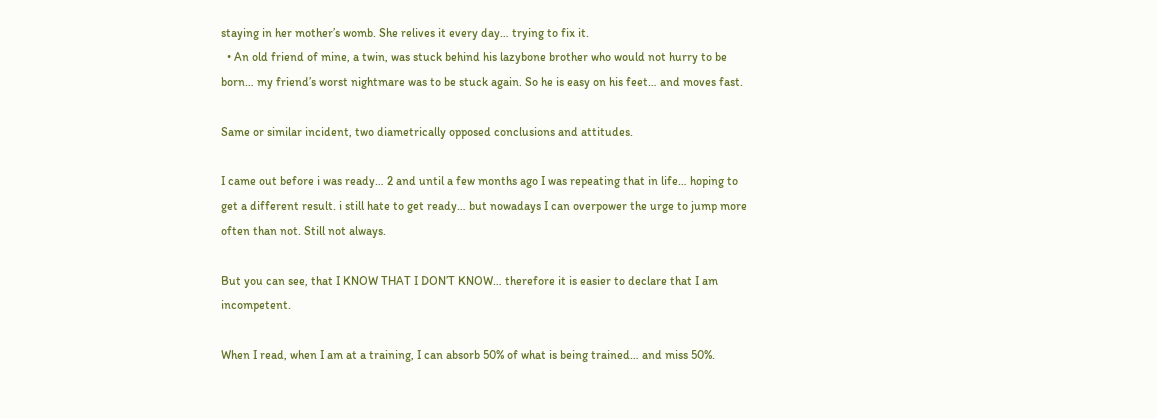staying in her mother’s womb. She relives it every day… trying to fix it.
  • An old friend of mine, a twin, was stuck behind his lazybone brother who would not hurry to be born… my friend’s worst nightmare was to be stuck again. So he is easy on his feet… and moves fast.

Same or similar incident, two diametrically opposed conclusions and attitudes.

I came out before i was ready… 2 and until a few months ago I was repeating that in life… hoping to get a different result. i still hate to get ready… but nowadays I can overpower the urge to jump more often than not. Still not always.

But you can see, that I KNOW THAT I DON’T KNOW… therefore it is easier to declare that I am incompetent.

When I read, when I am at a training, I can absorb 50% of what is being trained… and miss 50%.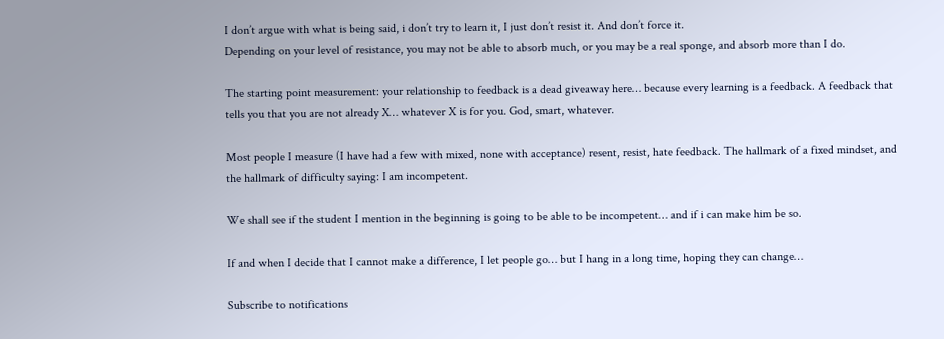I don’t argue with what is being said, i don’t try to learn it, I just don’t resist it. And don’t force it.
Depending on your level of resistance, you may not be able to absorb much, or you may be a real sponge, and absorb more than I do.

The starting point measurement: your relationship to feedback is a dead giveaway here… because every learning is a feedback. A feedback that tells you that you are not already X… whatever X is for you. God, smart, whatever.

Most people I measure (I have had a few with mixed, none with acceptance) resent, resist, hate feedback. The hallmark of a fixed mindset, and the hallmark of difficulty saying: I am incompetent.

We shall see if the student I mention in the beginning is going to be able to be incompetent… and if i can make him be so.

If and when I decide that I cannot make a difference, I let people go… but I hang in a long time, hoping they can change…

Subscribe to notifications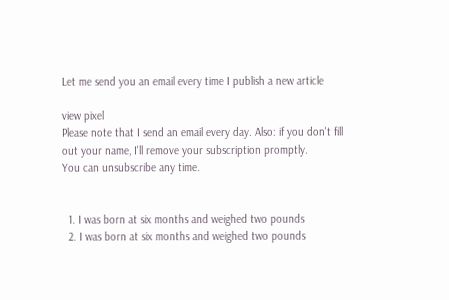Let me send you an email every time I publish a new article

view pixel
Please note that I send an email every day. Also: if you don't fill out your name, I'll remove your subscription promptly.
You can unsubscribe any time.


  1. I was born at six months and weighed two pounds
  2. I was born at six months and weighed two pounds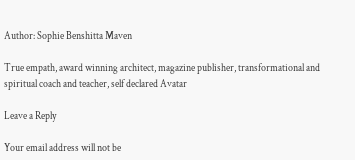Author: Sophie Benshitta Maven

True empath, award winning architect, magazine publisher, transformational and spiritual coach and teacher, self declared Avatar

Leave a Reply

Your email address will not be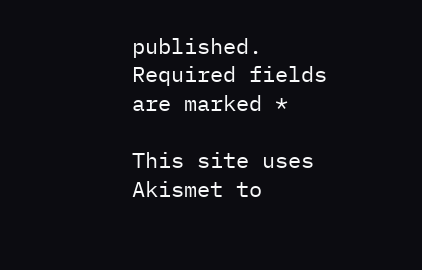published. Required fields are marked *

This site uses Akismet to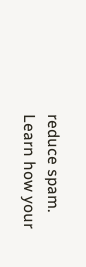reduce spam. Learn how your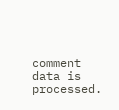comment data is processed.